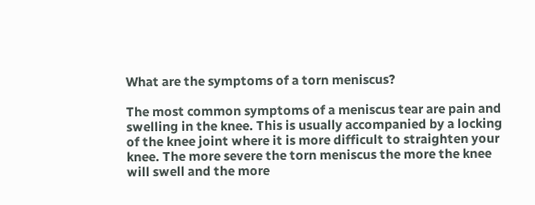What are the symptoms of a torn meniscus?

The most common symptoms of a meniscus tear are pain and swelling in the knee. This is usually accompanied by a locking of the knee joint where it is more difficult to straighten your knee. The more severe the torn meniscus the more the knee will swell and the more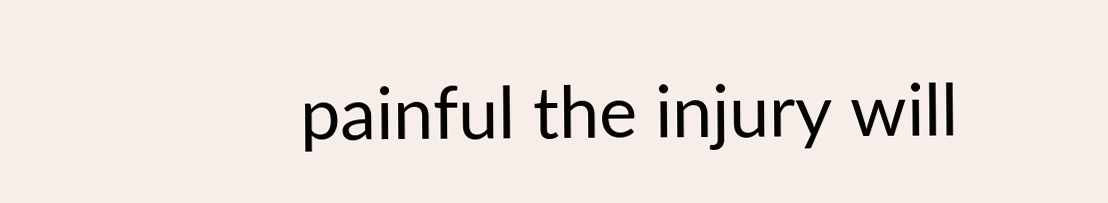painful the injury will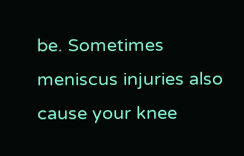be. Sometimes meniscus injuries also cause your knee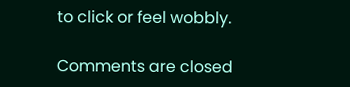to click or feel wobbly.

Comments are closed